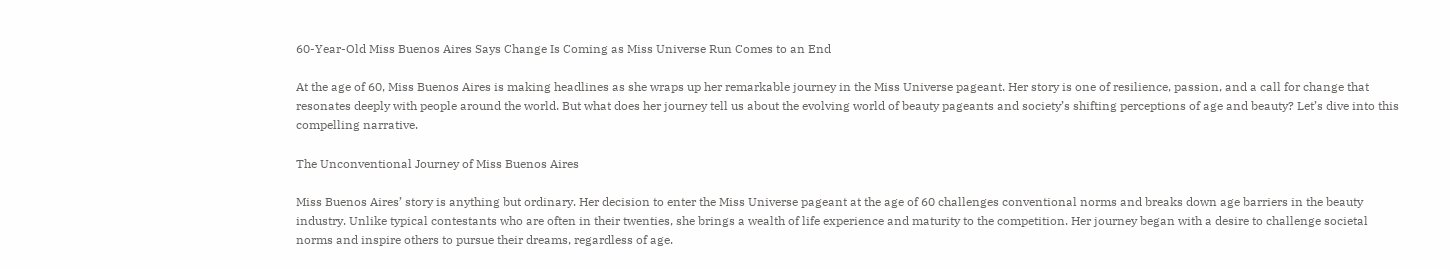60-Year-Old Miss Buenos Aires Says Change Is Coming as Miss Universe Run Comes to an End

At the age of 60, Miss Buenos Aires is making headlines as she wraps up her remarkable journey in the Miss Universe pageant. Her story is one of resilience, passion, and a call for change that resonates deeply with people around the world. But what does her journey tell us about the evolving world of beauty pageants and society’s shifting perceptions of age and beauty? Let’s dive into this compelling narrative.

The Unconventional Journey of Miss Buenos Aires

Miss Buenos Aires’ story is anything but ordinary. Her decision to enter the Miss Universe pageant at the age of 60 challenges conventional norms and breaks down age barriers in the beauty industry. Unlike typical contestants who are often in their twenties, she brings a wealth of life experience and maturity to the competition. Her journey began with a desire to challenge societal norms and inspire others to pursue their dreams, regardless of age.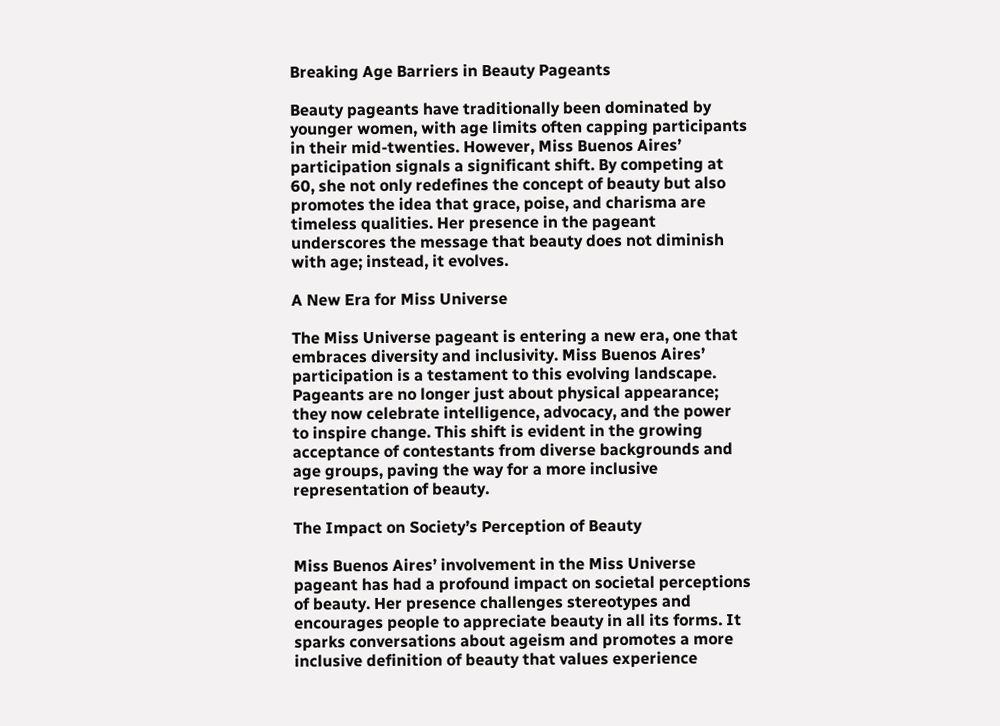Breaking Age Barriers in Beauty Pageants

Beauty pageants have traditionally been dominated by younger women, with age limits often capping participants in their mid-twenties. However, Miss Buenos Aires’ participation signals a significant shift. By competing at 60, she not only redefines the concept of beauty but also promotes the idea that grace, poise, and charisma are timeless qualities. Her presence in the pageant underscores the message that beauty does not diminish with age; instead, it evolves.

A New Era for Miss Universe

The Miss Universe pageant is entering a new era, one that embraces diversity and inclusivity. Miss Buenos Aires’ participation is a testament to this evolving landscape. Pageants are no longer just about physical appearance; they now celebrate intelligence, advocacy, and the power to inspire change. This shift is evident in the growing acceptance of contestants from diverse backgrounds and age groups, paving the way for a more inclusive representation of beauty.

The Impact on Society’s Perception of Beauty

Miss Buenos Aires’ involvement in the Miss Universe pageant has had a profound impact on societal perceptions of beauty. Her presence challenges stereotypes and encourages people to appreciate beauty in all its forms. It sparks conversations about ageism and promotes a more inclusive definition of beauty that values experience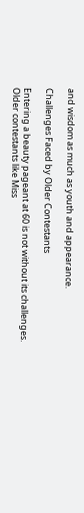and wisdom as much as youth and appearance.

Challenges Faced by Older Contestants

Entering a beauty pageant at 60 is not without its challenges. Older contestants like Miss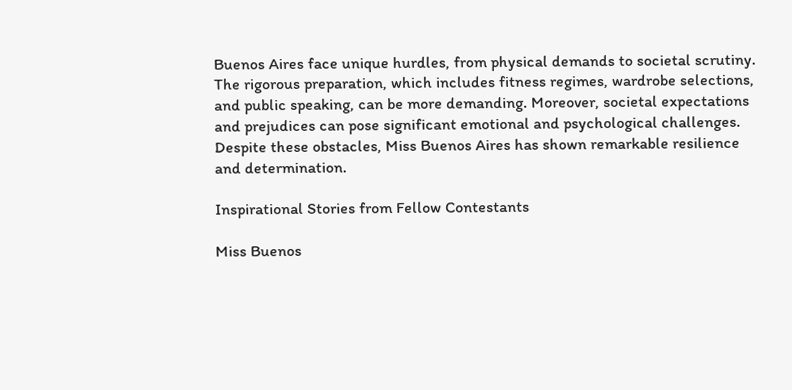Buenos Aires face unique hurdles, from physical demands to societal scrutiny. The rigorous preparation, which includes fitness regimes, wardrobe selections, and public speaking, can be more demanding. Moreover, societal expectations and prejudices can pose significant emotional and psychological challenges. Despite these obstacles, Miss Buenos Aires has shown remarkable resilience and determination.

Inspirational Stories from Fellow Contestants

Miss Buenos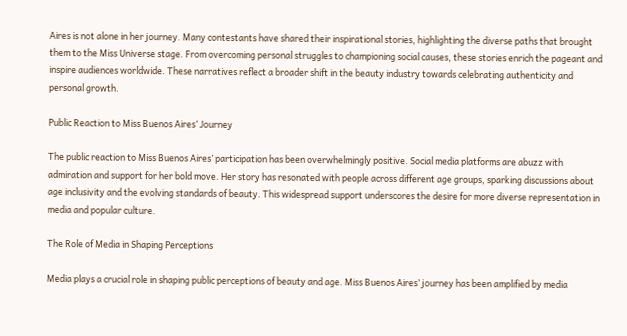Aires is not alone in her journey. Many contestants have shared their inspirational stories, highlighting the diverse paths that brought them to the Miss Universe stage. From overcoming personal struggles to championing social causes, these stories enrich the pageant and inspire audiences worldwide. These narratives reflect a broader shift in the beauty industry towards celebrating authenticity and personal growth.

Public Reaction to Miss Buenos Aires’ Journey

The public reaction to Miss Buenos Aires’ participation has been overwhelmingly positive. Social media platforms are abuzz with admiration and support for her bold move. Her story has resonated with people across different age groups, sparking discussions about age inclusivity and the evolving standards of beauty. This widespread support underscores the desire for more diverse representation in media and popular culture.

The Role of Media in Shaping Perceptions

Media plays a crucial role in shaping public perceptions of beauty and age. Miss Buenos Aires’ journey has been amplified by media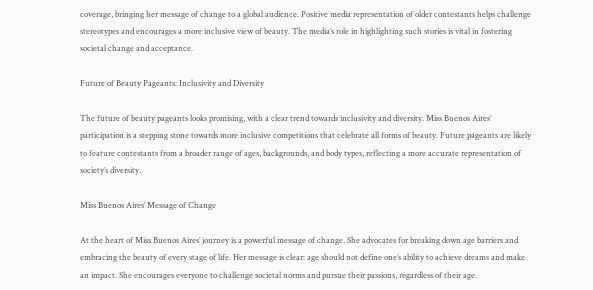coverage, bringing her message of change to a global audience. Positive media representation of older contestants helps challenge stereotypes and encourages a more inclusive view of beauty. The media’s role in highlighting such stories is vital in fostering societal change and acceptance.

Future of Beauty Pageants: Inclusivity and Diversity

The future of beauty pageants looks promising, with a clear trend towards inclusivity and diversity. Miss Buenos Aires’ participation is a stepping stone towards more inclusive competitions that celebrate all forms of beauty. Future pageants are likely to feature contestants from a broader range of ages, backgrounds, and body types, reflecting a more accurate representation of society’s diversity.

Miss Buenos Aires’ Message of Change

At the heart of Miss Buenos Aires’ journey is a powerful message of change. She advocates for breaking down age barriers and embracing the beauty of every stage of life. Her message is clear: age should not define one’s ability to achieve dreams and make an impact. She encourages everyone to challenge societal norms and pursue their passions, regardless of their age.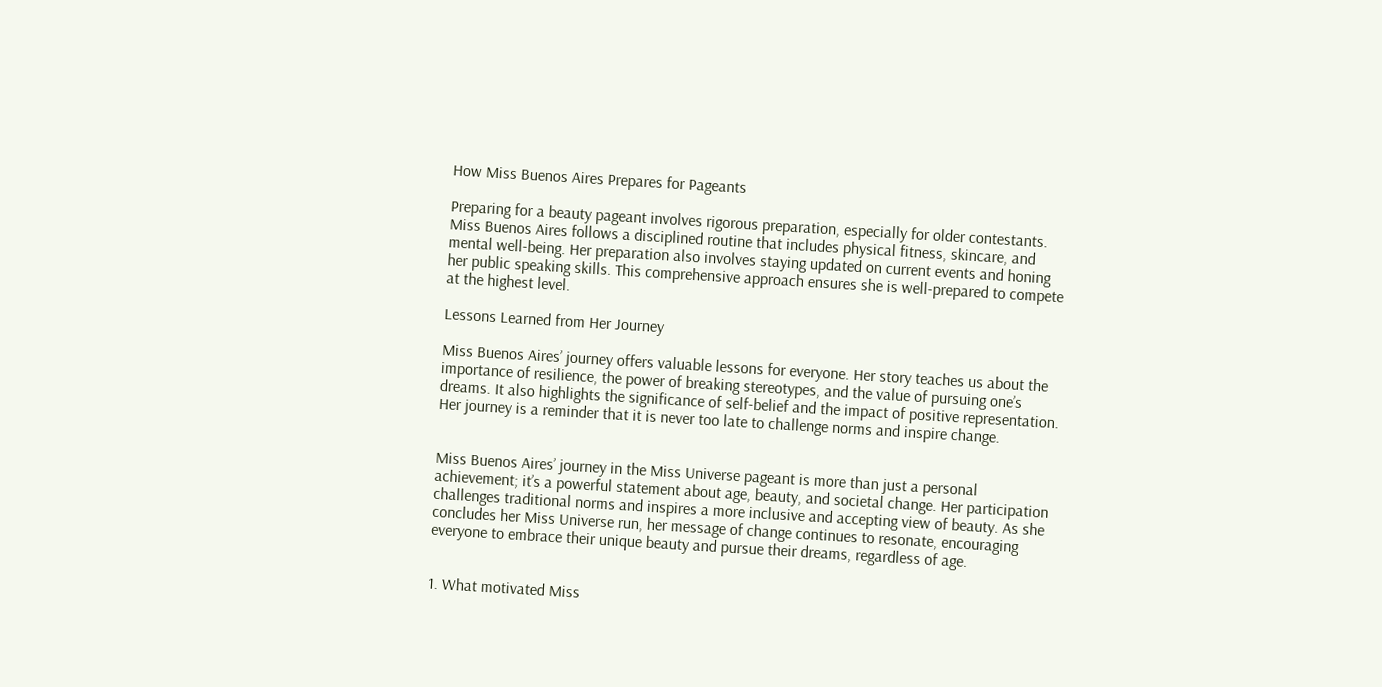How Miss Buenos Aires Prepares for Pageants

Preparing for a beauty pageant involves rigorous preparation, especially for older contestants. Miss Buenos Aires follows a disciplined routine that includes physical fitness, skincare, and mental well-being. Her preparation also involves staying updated on current events and honing her public speaking skills. This comprehensive approach ensures she is well-prepared to compete at the highest level.

Lessons Learned from Her Journey

Miss Buenos Aires’ journey offers valuable lessons for everyone. Her story teaches us about the importance of resilience, the power of breaking stereotypes, and the value of pursuing one’s dreams. It also highlights the significance of self-belief and the impact of positive representation. Her journey is a reminder that it is never too late to challenge norms and inspire change.


Miss Buenos Aires’ journey in the Miss Universe pageant is more than just a personal achievement; it’s a powerful statement about age, beauty, and societal change. Her participation challenges traditional norms and inspires a more inclusive and accepting view of beauty. As she concludes her Miss Universe run, her message of change continues to resonate, encouraging everyone to embrace their unique beauty and pursue their dreams, regardless of age.


1. What motivated Miss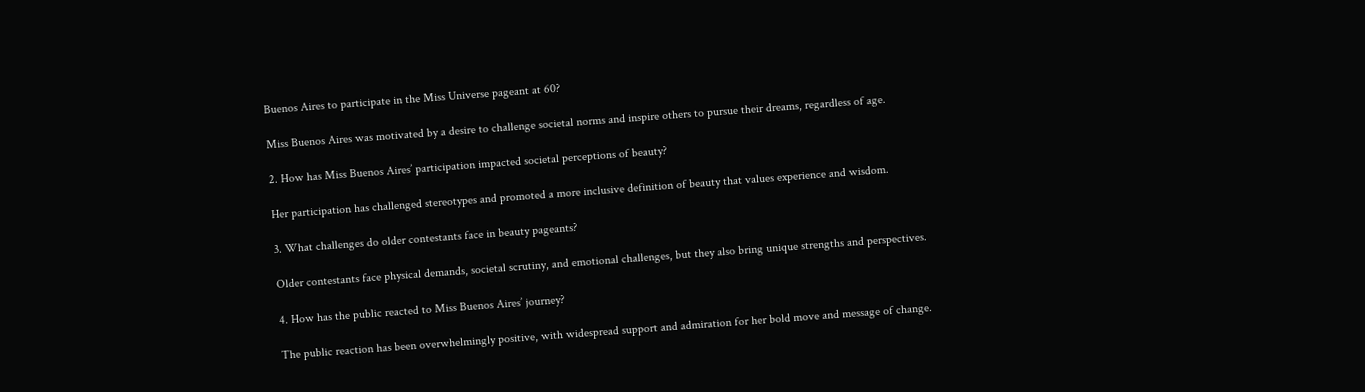Buenos Aires to participate in the Miss Universe pageant at 60?

Miss Buenos Aires was motivated by a desire to challenge societal norms and inspire others to pursue their dreams, regardless of age.

2. How has Miss Buenos Aires’ participation impacted societal perceptions of beauty?

Her participation has challenged stereotypes and promoted a more inclusive definition of beauty that values experience and wisdom.

3. What challenges do older contestants face in beauty pageants?

Older contestants face physical demands, societal scrutiny, and emotional challenges, but they also bring unique strengths and perspectives.

4. How has the public reacted to Miss Buenos Aires’ journey?

The public reaction has been overwhelmingly positive, with widespread support and admiration for her bold move and message of change.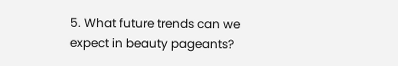5. What future trends can we expect in beauty pageants?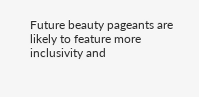Future beauty pageants are likely to feature more inclusivity and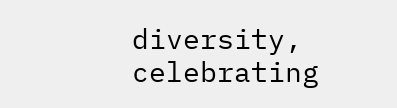diversity, celebrating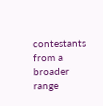contestants from a broader range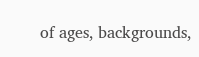of ages, backgrounds,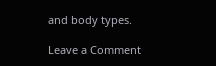and body types.

Leave a Comment